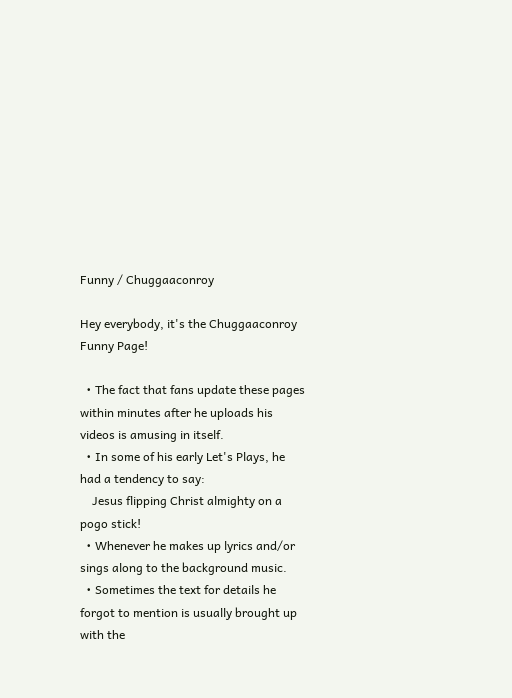Funny / Chuggaaconroy

Hey everybody, it's the Chuggaaconroy Funny Page!

  • The fact that fans update these pages within minutes after he uploads his videos is amusing in itself.
  • In some of his early Let's Plays, he had a tendency to say:
    Jesus flipping Christ almighty on a pogo stick!
  • Whenever he makes up lyrics and/or sings along to the background music.
  • Sometimes the text for details he forgot to mention is usually brought up with the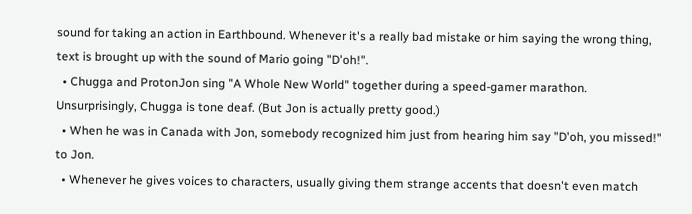sound for taking an action in Earthbound. Whenever it's a really bad mistake or him saying the wrong thing, text is brought up with the sound of Mario going "D'oh!".
  • Chugga and ProtonJon sing "A Whole New World" together during a speed-gamer marathon. Unsurprisingly, Chugga is tone deaf. (But Jon is actually pretty good.)
  • When he was in Canada with Jon, somebody recognized him just from hearing him say "D'oh, you missed!" to Jon.
  • Whenever he gives voices to characters, usually giving them strange accents that doesn't even match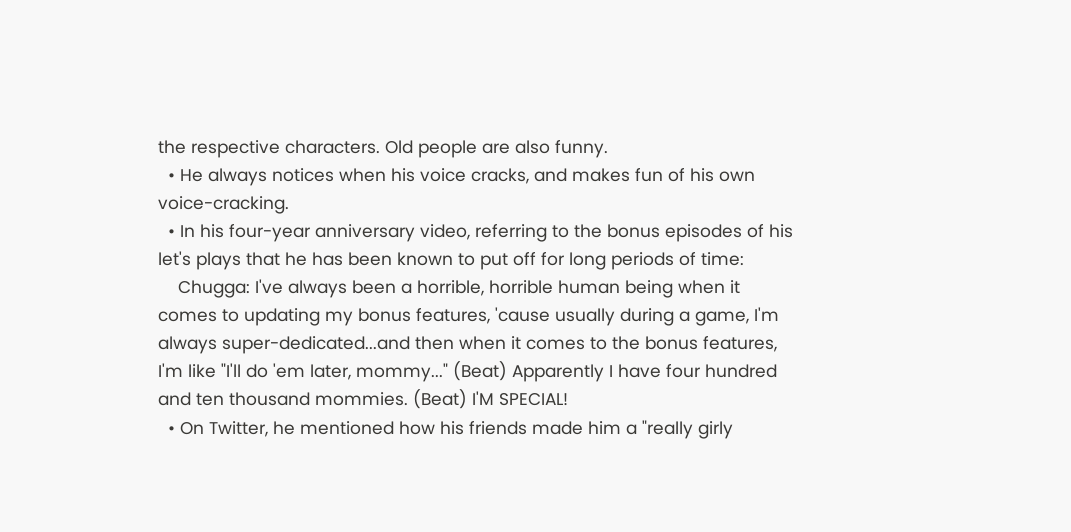the respective characters. Old people are also funny.
  • He always notices when his voice cracks, and makes fun of his own voice-cracking.
  • In his four-year anniversary video, referring to the bonus episodes of his let's plays that he has been known to put off for long periods of time:
    Chugga: I've always been a horrible, horrible human being when it comes to updating my bonus features, 'cause usually during a game, I'm always super-dedicated...and then when it comes to the bonus features, I'm like "I'll do 'em later, mommy..." (Beat) Apparently I have four hundred and ten thousand mommies. (Beat) I'M SPECIAL!
  • On Twitter, he mentioned how his friends made him a "really girly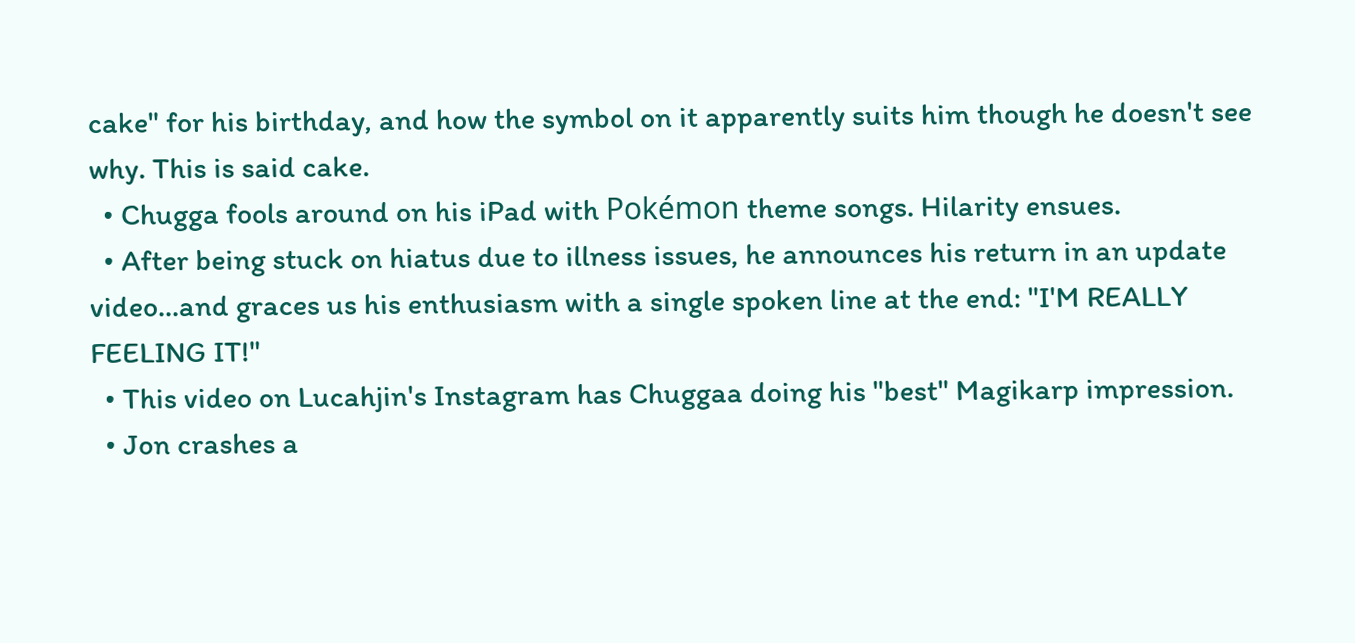cake" for his birthday, and how the symbol on it apparently suits him though he doesn't see why. This is said cake.
  • Chugga fools around on his iPad with Pokémon theme songs. Hilarity ensues.
  • After being stuck on hiatus due to illness issues, he announces his return in an update video...and graces us his enthusiasm with a single spoken line at the end: "I'M REALLY FEELING IT!"
  • This video on Lucahjin's Instagram has Chuggaa doing his "best" Magikarp impression.
  • Jon crashes a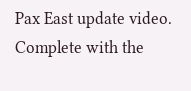Pax East update video. Complete with the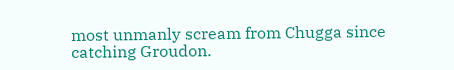most unmanly scream from Chugga since catching Groudon.